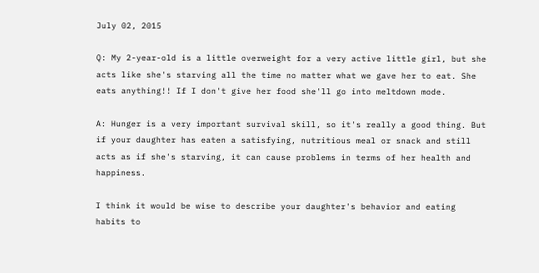July 02, 2015

Q: My 2-year-old is a little overweight for a very active little girl, but she acts like she's starving all the time no matter what we gave her to eat. She eats anything!! If I don't give her food she'll go into meltdown mode.

A: Hunger is a very important survival skill, so it's really a good thing. But if your daughter has eaten a satisfying, nutritious meal or snack and still acts as if she's starving, it can cause problems in terms of her health and happiness.

I think it would be wise to describe your daughter's behavior and eating habits to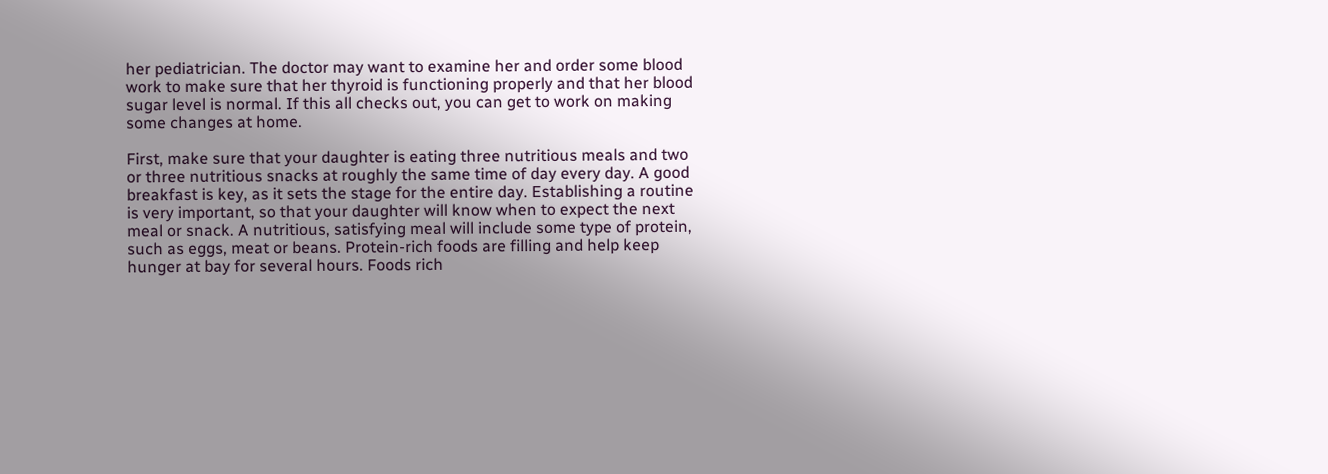her pediatrician. The doctor may want to examine her and order some blood work to make sure that her thyroid is functioning properly and that her blood sugar level is normal. If this all checks out, you can get to work on making some changes at home.

First, make sure that your daughter is eating three nutritious meals and two or three nutritious snacks at roughly the same time of day every day. A good breakfast is key, as it sets the stage for the entire day. Establishing a routine is very important, so that your daughter will know when to expect the next meal or snack. A nutritious, satisfying meal will include some type of protein, such as eggs, meat or beans. Protein-rich foods are filling and help keep hunger at bay for several hours. Foods rich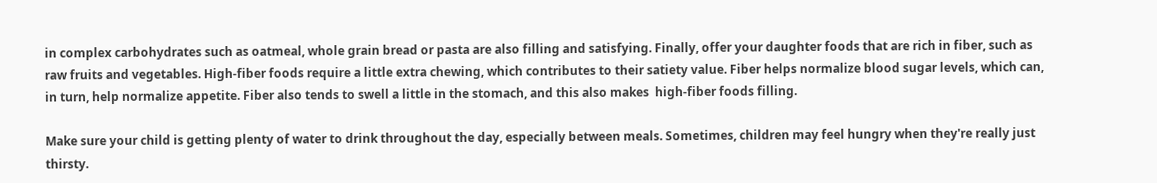in complex carbohydrates such as oatmeal, whole grain bread or pasta are also filling and satisfying. Finally, offer your daughter foods that are rich in fiber, such as raw fruits and vegetables. High-fiber foods require a little extra chewing, which contributes to their satiety value. Fiber helps normalize blood sugar levels, which can, in turn, help normalize appetite. Fiber also tends to swell a little in the stomach, and this also makes  high-fiber foods filling.

Make sure your child is getting plenty of water to drink throughout the day, especially between meals. Sometimes, children may feel hungry when they're really just thirsty.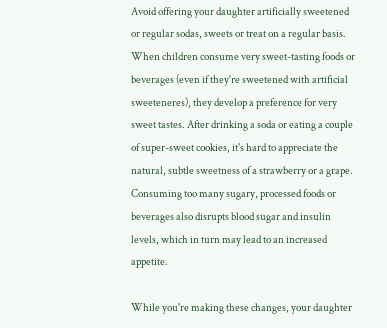Avoid offering your daughter artificially sweetened or regular sodas, sweets or treat on a regular basis. When children consume very sweet-tasting foods or beverages (even if they're sweetened with artificial sweeteneres), they develop a preference for very sweet tastes. After drinking a soda or eating a couple of super-sweet cookies, it's hard to appreciate the natural, subtle sweetness of a strawberry or a grape. Consuming too many sugary, processed foods or beverages also disrupts blood sugar and insulin levels, which in turn may lead to an increased appetite.

While you're making these changes, your daughter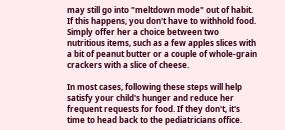may still go into "meltdown mode" out of habit. If this happens, you don't have to withhold food. Simply offer her a choice between two nutritious items, such as a few apples slices with a bit of peanut butter or a couple of whole-grain crackers with a slice of cheese.

In most cases, following these steps will help satisfy your child's hunger and reduce her frequent requests for food. If they don't, it's time to head back to the pediatricians office.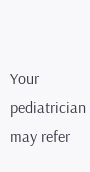Your pediatrician may refer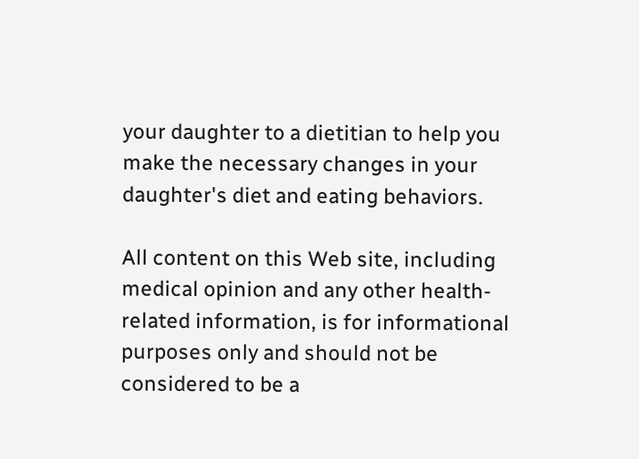your daughter to a dietitian to help you make the necessary changes in your daughter's diet and eating behaviors.

All content on this Web site, including medical opinion and any other health-related information, is for informational purposes only and should not be considered to be a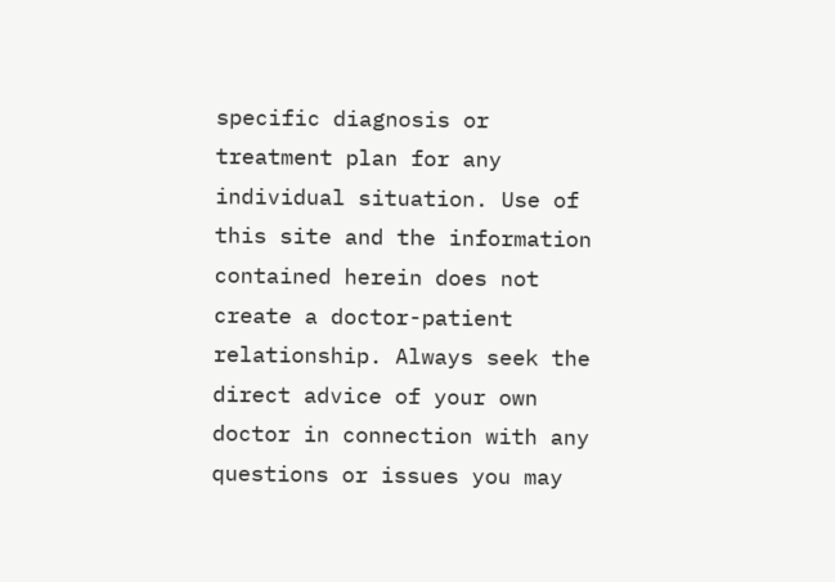specific diagnosis or treatment plan for any individual situation. Use of this site and the information contained herein does not create a doctor-patient relationship. Always seek the direct advice of your own doctor in connection with any questions or issues you may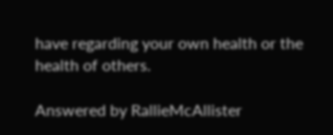have regarding your own health or the health of others.

Answered by RallieMcAllister